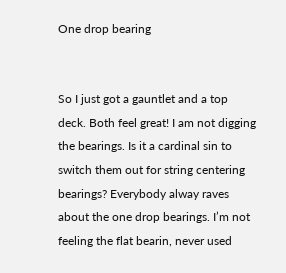One drop bearing


So I just got a gauntlet and a top deck. Both feel great! I am not digging the bearings. Is it a cardinal sin to switch them out for string centering bearings? Everybody alway raves about the one drop bearings. I’m not feeling the flat bearin, never used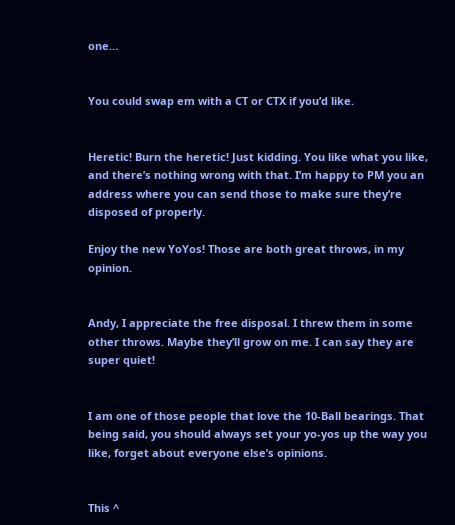one…


You could swap em with a CT or CTX if you’d like.


Heretic! Burn the heretic! Just kidding. You like what you like, and there’s nothing wrong with that. I’m happy to PM you an address where you can send those to make sure they’re disposed of properly.

Enjoy the new YoYos! Those are both great throws, in my opinion.


Andy, I appreciate the free disposal. I threw them in some other throws. Maybe they’ll grow on me. I can say they are super quiet!


I am one of those people that love the 10-Ball bearings. That being said, you should always set your yo-yos up the way you like, forget about everyone else’s opinions.


This ^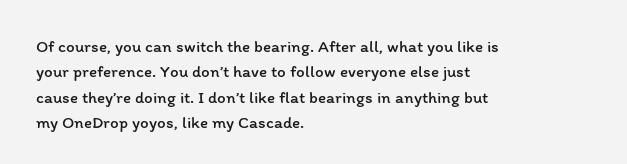Of course, you can switch the bearing. After all, what you like is your preference. You don’t have to follow everyone else just cause they’re doing it. I don’t like flat bearings in anything but my OneDrop yoyos, like my Cascade.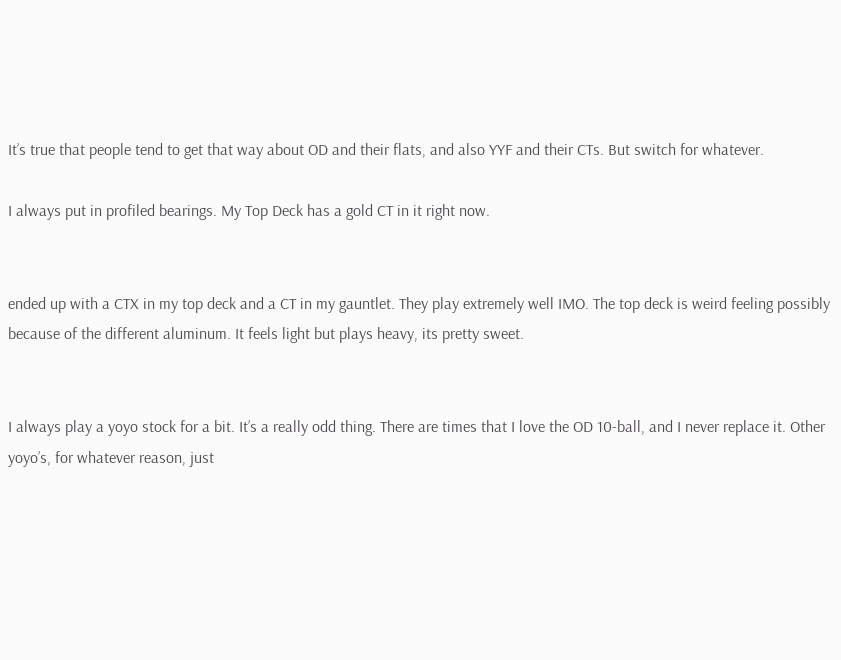It’s true that people tend to get that way about OD and their flats, and also YYF and their CTs. But switch for whatever.

I always put in profiled bearings. My Top Deck has a gold CT in it right now.


ended up with a CTX in my top deck and a CT in my gauntlet. They play extremely well IMO. The top deck is weird feeling possibly because of the different aluminum. It feels light but plays heavy, its pretty sweet.


I always play a yoyo stock for a bit. It’s a really odd thing. There are times that I love the OD 10-ball, and I never replace it. Other yoyo’s, for whatever reason, just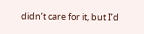didn’t care for it, but I’d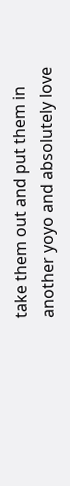take them out and put them in another yoyo and absolutely love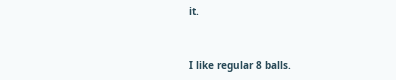it.


I like regular 8 balls.